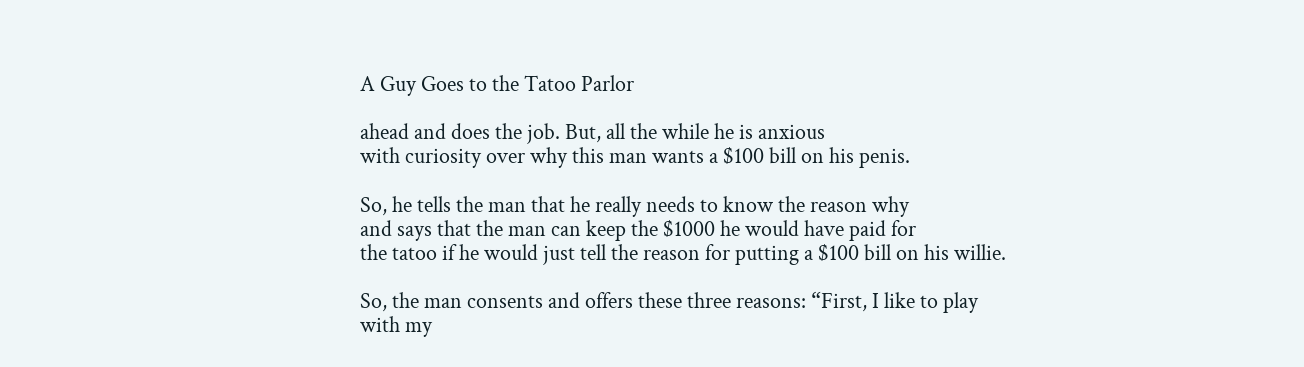A Guy Goes to the Tatoo Parlor

ahead and does the job. But, all the while he is anxious
with curiosity over why this man wants a $100 bill on his penis.

So, he tells the man that he really needs to know the reason why
and says that the man can keep the $1000 he would have paid for
the tatoo if he would just tell the reason for putting a $100 bill on his willie.

So, the man consents and offers these three reasons: “First, I like to play
with my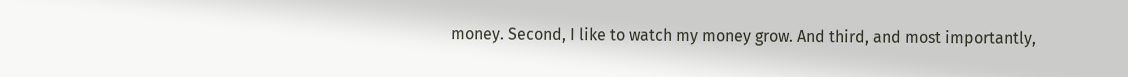money. Second, I like to watch my money grow. And third, and most importantly,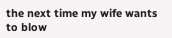the next time my wife wants to blow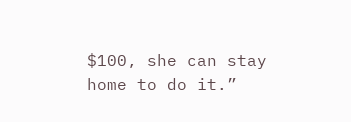$100, she can stay home to do it.”